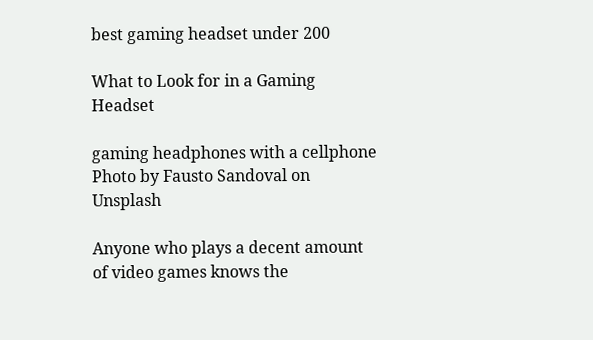best gaming headset under 200

What to Look for in a Gaming Headset

gaming headphones with a cellphone
Photo by Fausto Sandoval on Unsplash

Anyone who plays a decent amount of video games knows the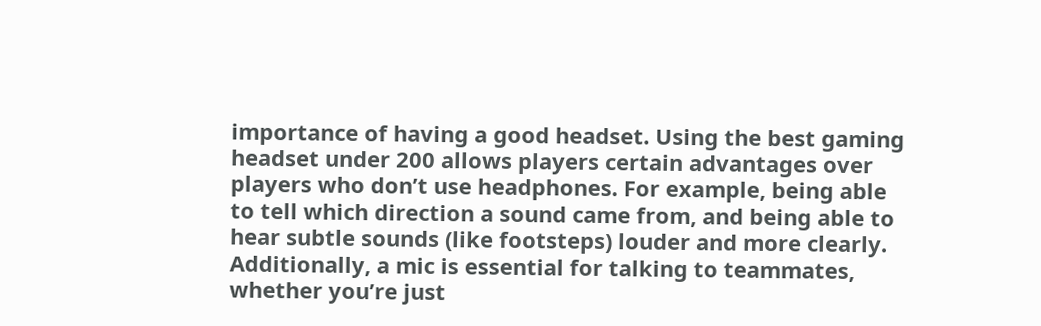importance of having a good headset. Using the best gaming headset under 200 allows players certain advantages over players who don’t use headphones. For example, being able to tell which direction a sound came from, and being able to hear subtle sounds (like footsteps) louder and more clearly. Additionally, a mic is essential for talking to teammates, whether you’re just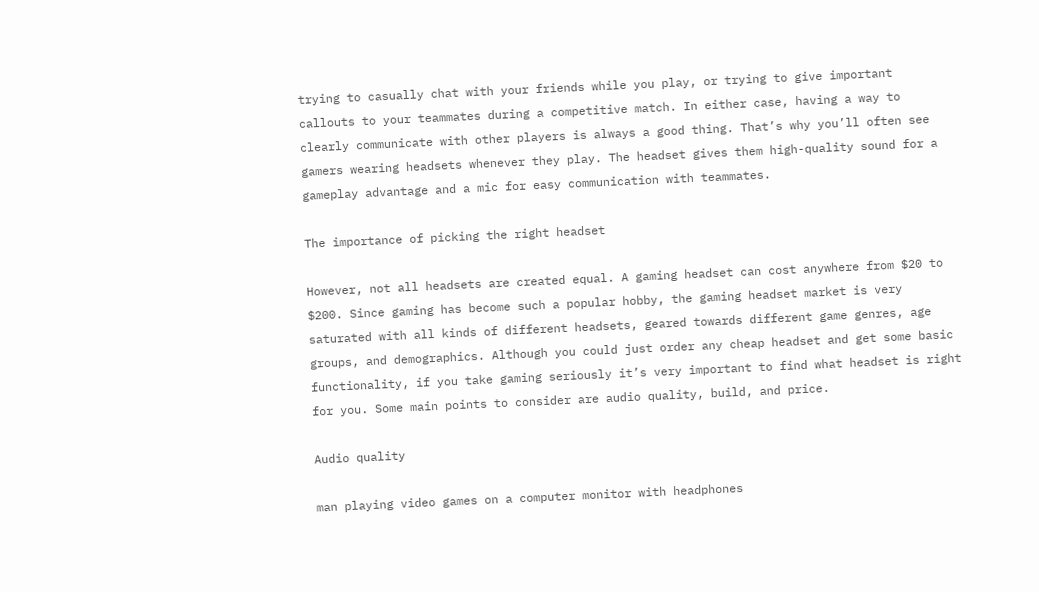trying to casually chat with your friends while you play, or trying to give important callouts to your teammates during a competitive match. In either case, having a way to clearly communicate with other players is always a good thing. That’s why you’ll often see gamers wearing headsets whenever they play. The headset gives them high-quality sound for a gameplay advantage and a mic for easy communication with teammates.

The importance of picking the right headset

However, not all headsets are created equal. A gaming headset can cost anywhere from $20 to $200. Since gaming has become such a popular hobby, the gaming headset market is very saturated with all kinds of different headsets, geared towards different game genres, age groups, and demographics. Although you could just order any cheap headset and get some basic functionality, if you take gaming seriously it’s very important to find what headset is right for you. Some main points to consider are audio quality, build, and price.

Audio quality

man playing video games on a computer monitor with headphones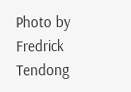Photo by Fredrick Tendong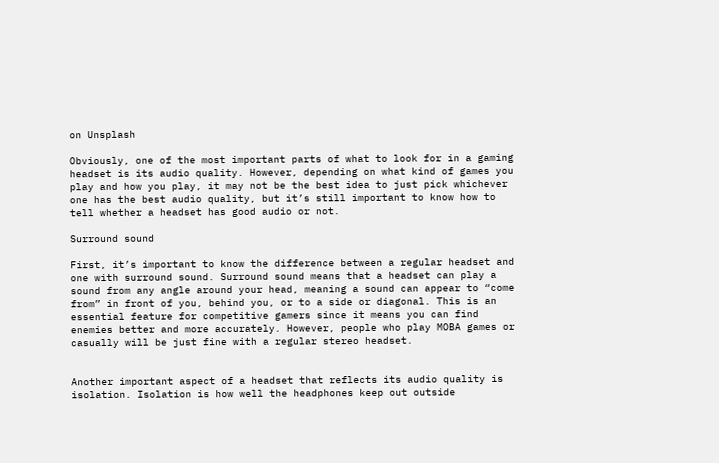on Unsplash

Obviously, one of the most important parts of what to look for in a gaming headset is its audio quality. However, depending on what kind of games you play and how you play, it may not be the best idea to just pick whichever one has the best audio quality, but it’s still important to know how to tell whether a headset has good audio or not.

Surround sound

First, it’s important to know the difference between a regular headset and one with surround sound. Surround sound means that a headset can play a sound from any angle around your head, meaning a sound can appear to “come from” in front of you, behind you, or to a side or diagonal. This is an essential feature for competitive gamers since it means you can find enemies better and more accurately. However, people who play MOBA games or casually will be just fine with a regular stereo headset.


Another important aspect of a headset that reflects its audio quality is isolation. Isolation is how well the headphones keep out outside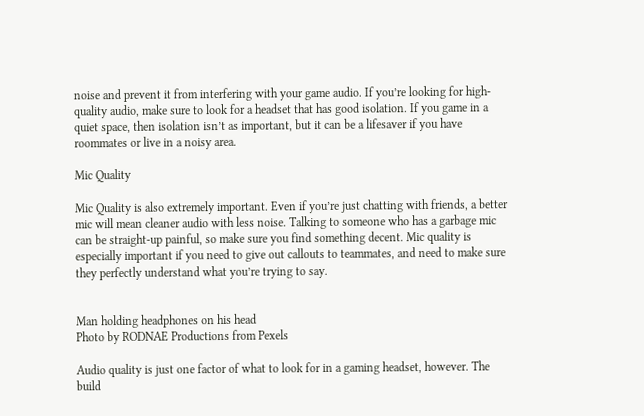noise and prevent it from interfering with your game audio. If you’re looking for high-quality audio, make sure to look for a headset that has good isolation. If you game in a quiet space, then isolation isn’t as important, but it can be a lifesaver if you have roommates or live in a noisy area.

Mic Quality

Mic Quality is also extremely important. Even if you’re just chatting with friends, a better mic will mean cleaner audio with less noise. Talking to someone who has a garbage mic can be straight-up painful, so make sure you find something decent. Mic quality is especially important if you need to give out callouts to teammates, and need to make sure they perfectly understand what you’re trying to say.


Man holding headphones on his head
Photo by RODNAE Productions from Pexels

Audio quality is just one factor of what to look for in a gaming headset, however. The build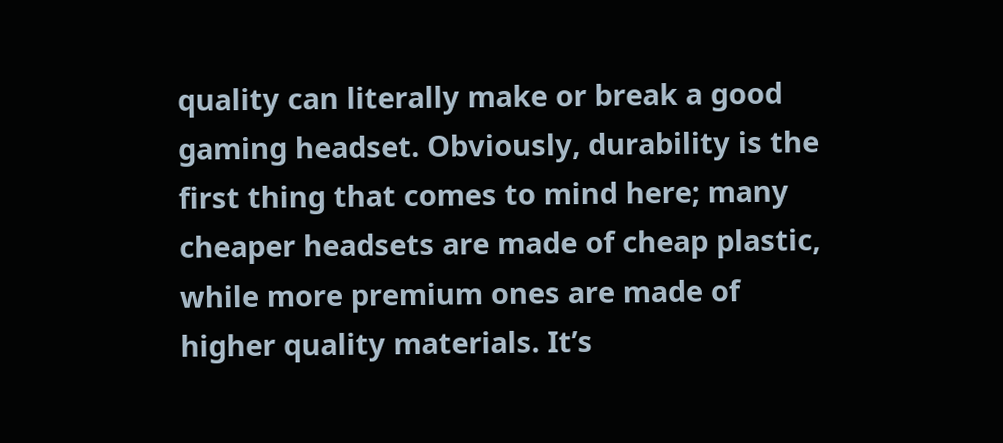quality can literally make or break a good gaming headset. Obviously, durability is the first thing that comes to mind here; many cheaper headsets are made of cheap plastic, while more premium ones are made of higher quality materials. It’s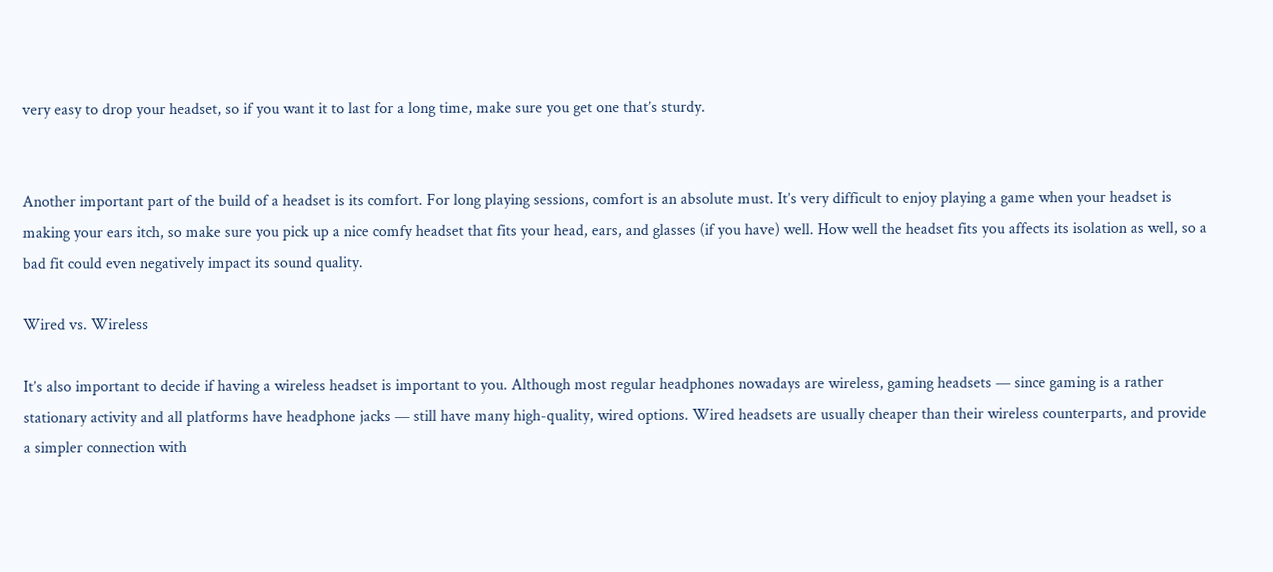very easy to drop your headset, so if you want it to last for a long time, make sure you get one that’s sturdy.


Another important part of the build of a headset is its comfort. For long playing sessions, comfort is an absolute must. It’s very difficult to enjoy playing a game when your headset is making your ears itch, so make sure you pick up a nice comfy headset that fits your head, ears, and glasses (if you have) well. How well the headset fits you affects its isolation as well, so a bad fit could even negatively impact its sound quality.

Wired vs. Wireless

It’s also important to decide if having a wireless headset is important to you. Although most regular headphones nowadays are wireless, gaming headsets — since gaming is a rather stationary activity and all platforms have headphone jacks — still have many high-quality, wired options. Wired headsets are usually cheaper than their wireless counterparts, and provide a simpler connection with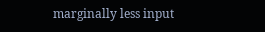marginally less input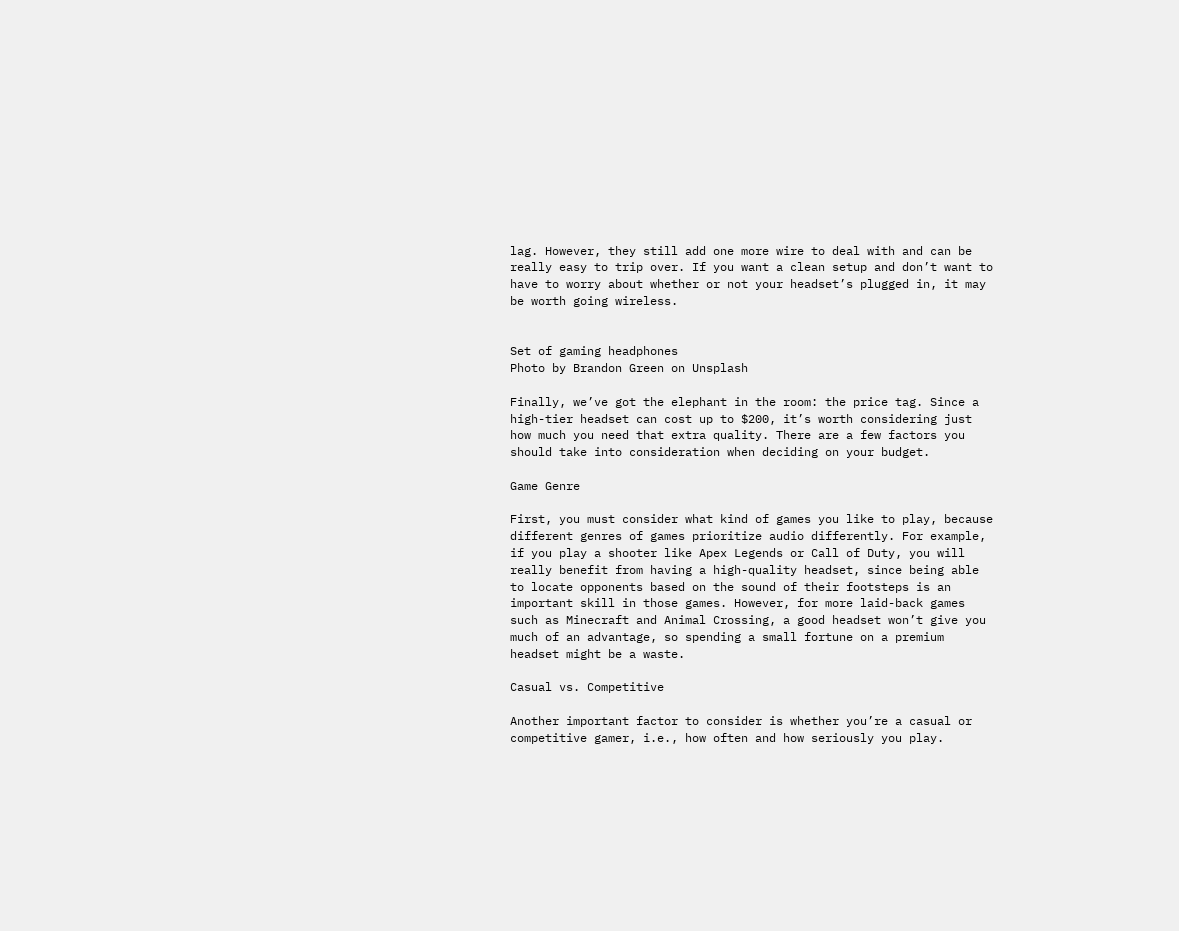lag. However, they still add one more wire to deal with and can be really easy to trip over. If you want a clean setup and don’t want to have to worry about whether or not your headset’s plugged in, it may be worth going wireless.


Set of gaming headphones
Photo by Brandon Green on Unsplash

Finally, we’ve got the elephant in the room: the price tag. Since a high-tier headset can cost up to $200, it’s worth considering just how much you need that extra quality. There are a few factors you should take into consideration when deciding on your budget.

Game Genre

First, you must consider what kind of games you like to play, because different genres of games prioritize audio differently. For example, if you play a shooter like Apex Legends or Call of Duty, you will really benefit from having a high-quality headset, since being able to locate opponents based on the sound of their footsteps is an important skill in those games. However, for more laid-back games such as Minecraft and Animal Crossing, a good headset won’t give you much of an advantage, so spending a small fortune on a premium headset might be a waste.

Casual vs. Competitive

Another important factor to consider is whether you’re a casual or competitive gamer, i.e., how often and how seriously you play.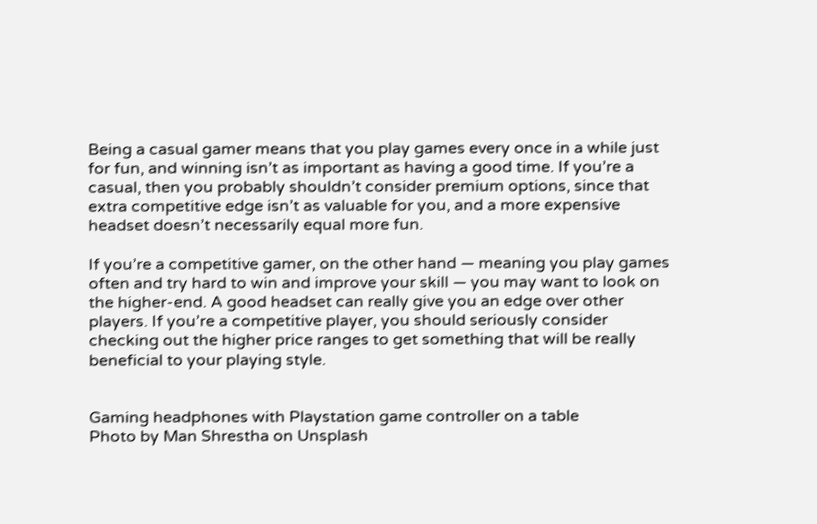Being a casual gamer means that you play games every once in a while just for fun, and winning isn’t as important as having a good time. If you’re a casual, then you probably shouldn’t consider premium options, since that extra competitive edge isn’t as valuable for you, and a more expensive headset doesn’t necessarily equal more fun.

If you’re a competitive gamer, on the other hand — meaning you play games often and try hard to win and improve your skill — you may want to look on the higher-end. A good headset can really give you an edge over other players. If you’re a competitive player, you should seriously consider checking out the higher price ranges to get something that will be really beneficial to your playing style.


Gaming headphones with Playstation game controller on a table
Photo by Man Shrestha on Unsplash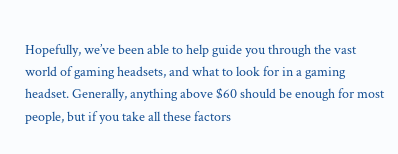Hopefully, we’ve been able to help guide you through the vast world of gaming headsets, and what to look for in a gaming headset. Generally, anything above $60 should be enough for most people, but if you take all these factors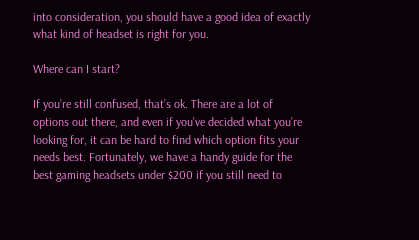into consideration, you should have a good idea of exactly what kind of headset is right for you.

Where can I start?

If you’re still confused, that’s ok. There are a lot of options out there, and even if you’ve decided what you’re looking for, it can be hard to find which option fits your needs best. Fortunately, we have a handy guide for the best gaming headsets under $200 if you still need to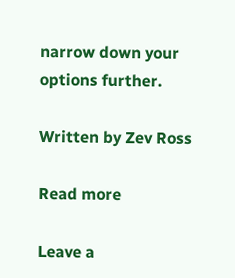narrow down your options further.

Written by Zev Ross

Read more

Leave a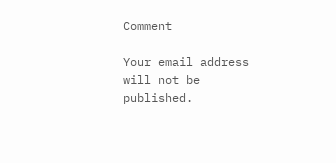Comment

Your email address will not be published.